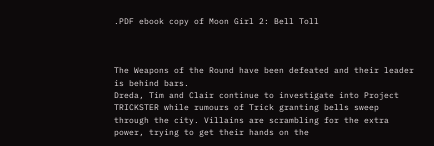.PDF ebook copy of Moon Girl 2: Bell Toll



The Weapons of the Round have been defeated and their leader is behind bars.
Dreda, Tim and Clair continue to investigate into Project TRICKSTER while rumours of Trick granting bells sweep through the city. Villains are scrambling for the extra power, trying to get their hands on the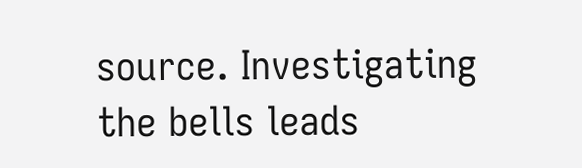source. Investigating the bells leads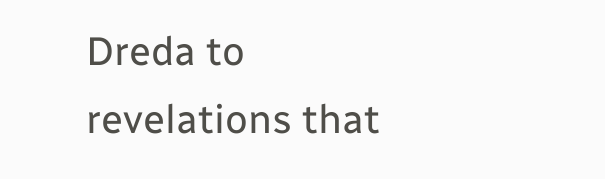Dreda to revelations that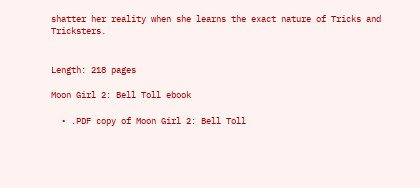shatter her reality when she learns the exact nature of Tricks and Tricksters.


Length: 218 pages

Moon Girl 2: Bell Toll ebook

  • .PDF copy of Moon Girl 2: Bell Toll